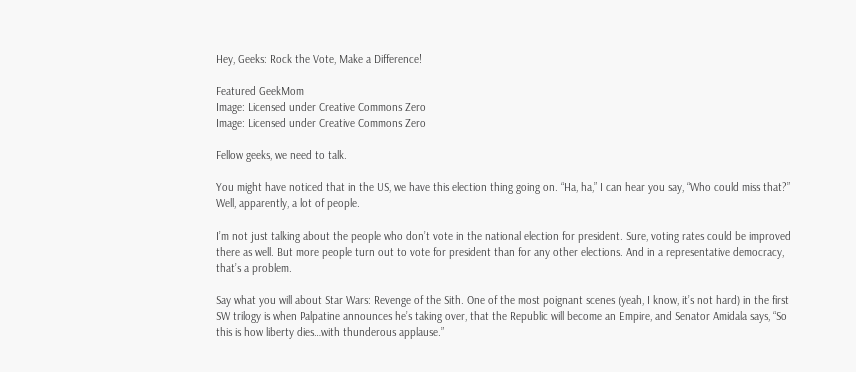Hey, Geeks: Rock the Vote, Make a Difference!

Featured GeekMom
Image: Licensed under Creative Commons Zero
Image: Licensed under Creative Commons Zero

Fellow geeks, we need to talk.

You might have noticed that in the US, we have this election thing going on. “Ha, ha,” I can hear you say, “Who could miss that?” Well, apparently, a lot of people.

I’m not just talking about the people who don’t vote in the national election for president. Sure, voting rates could be improved there as well. But more people turn out to vote for president than for any other elections. And in a representative democracy, that’s a problem.

Say what you will about Star Wars: Revenge of the Sith. One of the most poignant scenes (yeah, I know, it’s not hard) in the first SW trilogy is when Palpatine announces he’s taking over, that the Republic will become an Empire, and Senator Amidala says, “So this is how liberty dies…with thunderous applause.”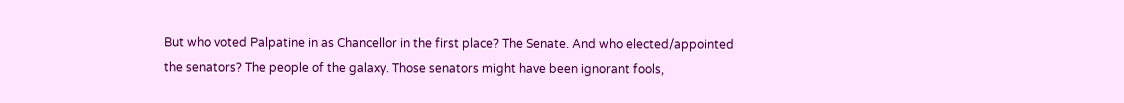But who voted Palpatine in as Chancellor in the first place? The Senate. And who elected/appointed the senators? The people of the galaxy. Those senators might have been ignorant fools,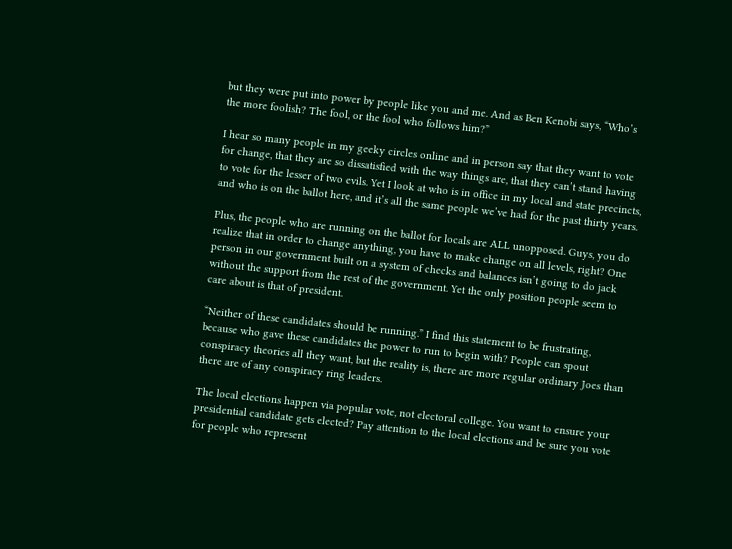but they were put into power by people like you and me. And as Ben Kenobi says, “Who’s the more foolish? The fool, or the fool who follows him?”

I hear so many people in my geeky circles online and in person say that they want to vote for change, that they are so dissatisfied with the way things are, that they can’t stand having to vote for the lesser of two evils. Yet I look at who is in office in my local and state precincts, and who is on the ballot here, and it’s all the same people we’ve had for the past thirty years.

Plus, the people who are running on the ballot for locals are ALL unopposed. Guys, you do realize that in order to change anything, you have to make change on all levels, right? One person in our government built on a system of checks and balances isn’t going to do jack without the support from the rest of the government. Yet the only position people seem to care about is that of president.

“Neither of these candidates should be running.” I find this statement to be frustrating, because who gave these candidates the power to run to begin with? People can spout conspiracy theories all they want, but the reality is, there are more regular ordinary Joes than there are of any conspiracy ring leaders.

The local elections happen via popular vote, not electoral college. You want to ensure your presidential candidate gets elected? Pay attention to the local elections and be sure you vote for people who represent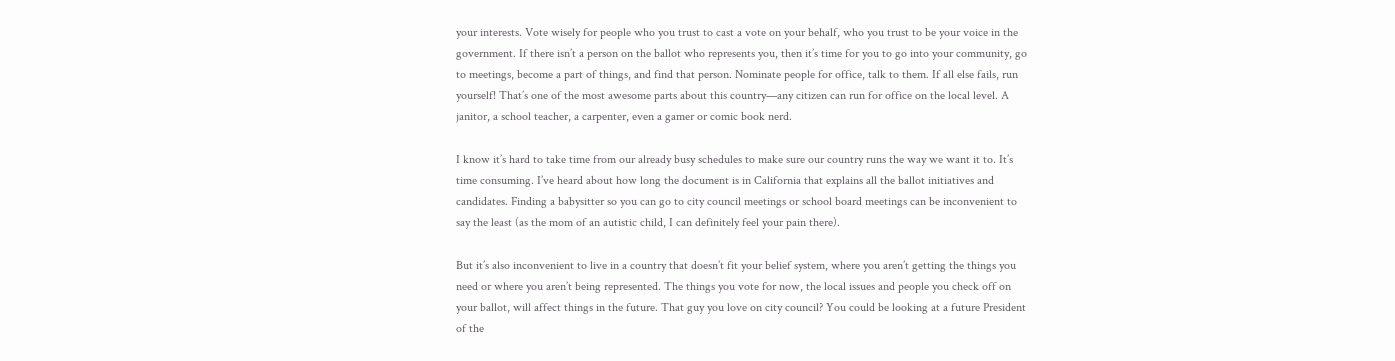your interests. Vote wisely for people who you trust to cast a vote on your behalf, who you trust to be your voice in the government. If there isn’t a person on the ballot who represents you, then it’s time for you to go into your community, go to meetings, become a part of things, and find that person. Nominate people for office, talk to them. If all else fails, run yourself! That’s one of the most awesome parts about this country—any citizen can run for office on the local level. A janitor, a school teacher, a carpenter, even a gamer or comic book nerd.

I know it’s hard to take time from our already busy schedules to make sure our country runs the way we want it to. It’s time consuming. I’ve heard about how long the document is in California that explains all the ballot initiatives and candidates. Finding a babysitter so you can go to city council meetings or school board meetings can be inconvenient to say the least (as the mom of an autistic child, I can definitely feel your pain there).

But it’s also inconvenient to live in a country that doesn’t fit your belief system, where you aren’t getting the things you need or where you aren’t being represented. The things you vote for now, the local issues and people you check off on your ballot, will affect things in the future. That guy you love on city council? You could be looking at a future President of the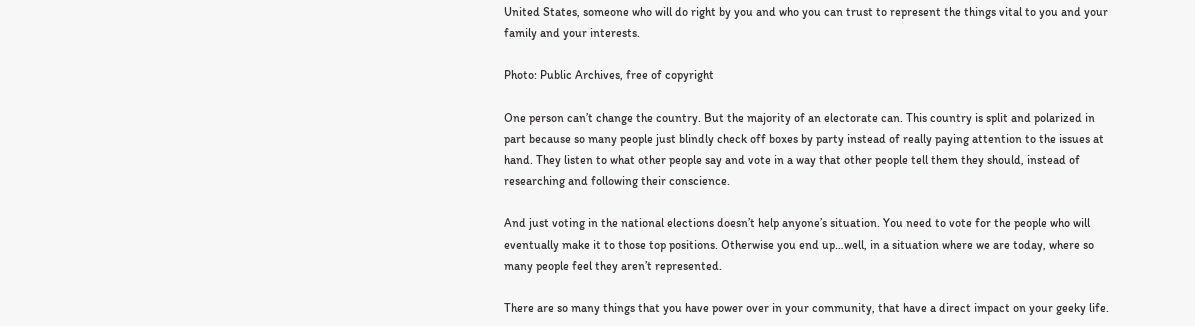United States, someone who will do right by you and who you can trust to represent the things vital to you and your family and your interests.

Photo: Public Archives, free of copyright

One person can’t change the country. But the majority of an electorate can. This country is split and polarized in part because so many people just blindly check off boxes by party instead of really paying attention to the issues at hand. They listen to what other people say and vote in a way that other people tell them they should, instead of researching and following their conscience.

And just voting in the national elections doesn’t help anyone’s situation. You need to vote for the people who will eventually make it to those top positions. Otherwise you end up…well, in a situation where we are today, where so many people feel they aren’t represented.

There are so many things that you have power over in your community, that have a direct impact on your geeky life.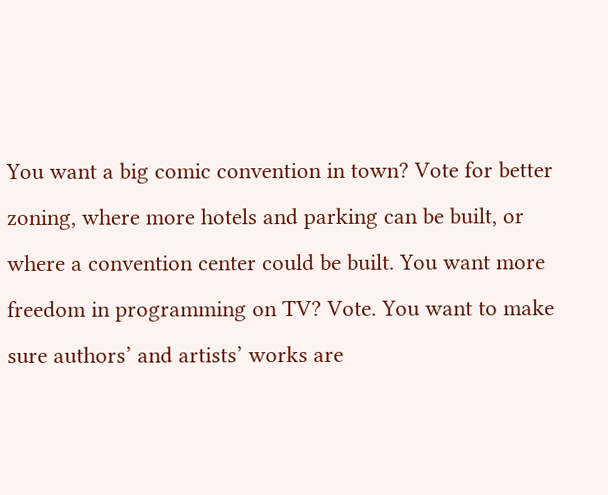You want a big comic convention in town? Vote for better zoning, where more hotels and parking can be built, or where a convention center could be built. You want more freedom in programming on TV? Vote. You want to make sure authors’ and artists’ works are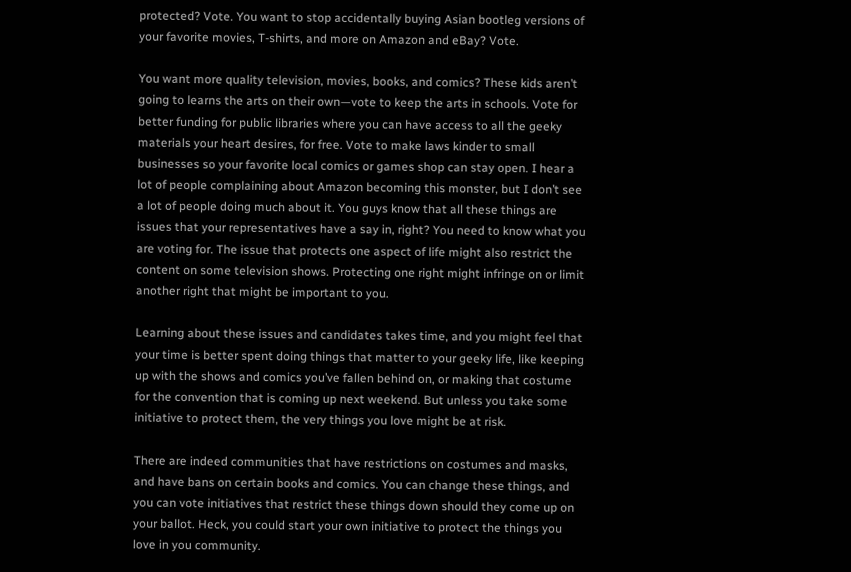protected? Vote. You want to stop accidentally buying Asian bootleg versions of your favorite movies, T-shirts, and more on Amazon and eBay? Vote.

You want more quality television, movies, books, and comics? These kids aren’t going to learns the arts on their own—vote to keep the arts in schools. Vote for better funding for public libraries where you can have access to all the geeky materials your heart desires, for free. Vote to make laws kinder to small businesses so your favorite local comics or games shop can stay open. I hear a lot of people complaining about Amazon becoming this monster, but I don’t see a lot of people doing much about it. You guys know that all these things are issues that your representatives have a say in, right? You need to know what you are voting for. The issue that protects one aspect of life might also restrict the content on some television shows. Protecting one right might infringe on or limit another right that might be important to you.

Learning about these issues and candidates takes time, and you might feel that your time is better spent doing things that matter to your geeky life, like keeping up with the shows and comics you’ve fallen behind on, or making that costume for the convention that is coming up next weekend. But unless you take some initiative to protect them, the very things you love might be at risk.

There are indeed communities that have restrictions on costumes and masks, and have bans on certain books and comics. You can change these things, and you can vote initiatives that restrict these things down should they come up on your ballot. Heck, you could start your own initiative to protect the things you love in you community.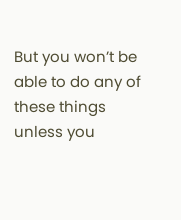But you won’t be able to do any of these things unless you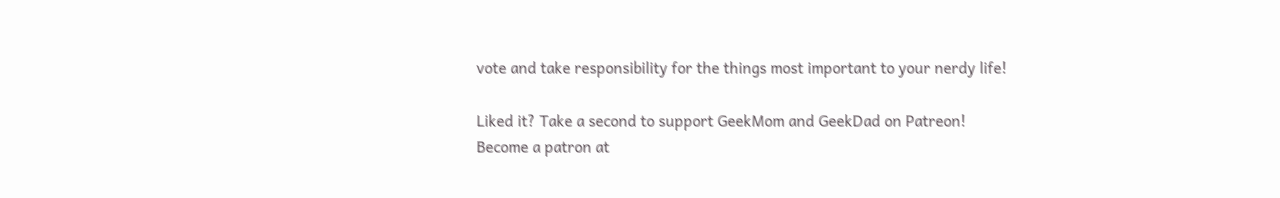vote and take responsibility for the things most important to your nerdy life!

Liked it? Take a second to support GeekMom and GeekDad on Patreon!
Become a patron at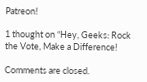Patreon!

1 thought on “Hey, Geeks: Rock the Vote, Make a Difference!

Comments are closed.